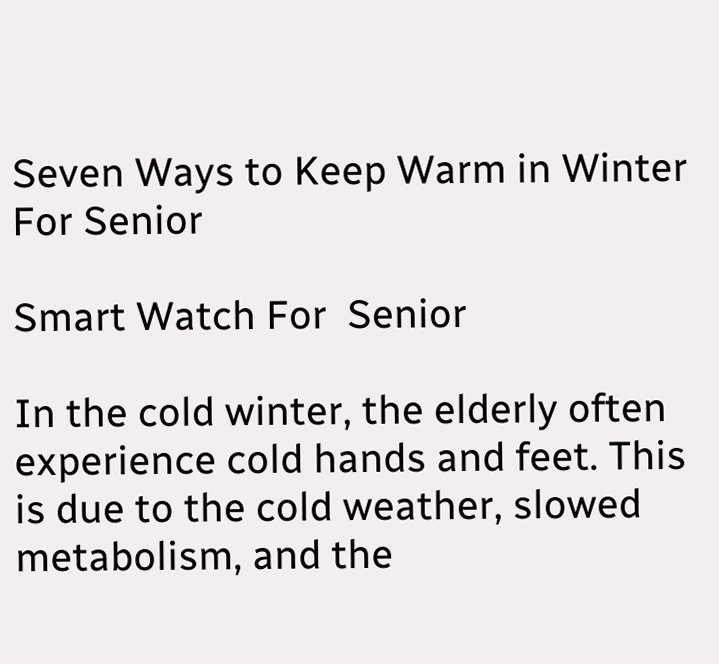Seven Ways to Keep Warm in Winter For Senior

Smart Watch For  Senior

In the cold winter, the elderly often experience cold hands and feet. This is due to the cold weather, slowed metabolism, and the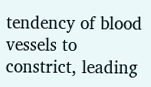tendency of blood vessels to constrict, leading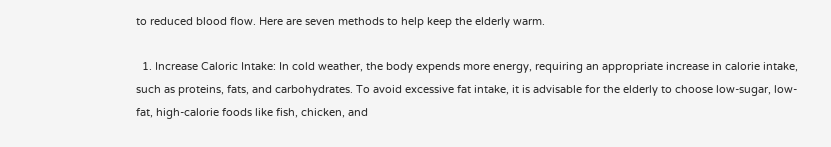to reduced blood flow. Here are seven methods to help keep the elderly warm.

  1. Increase Caloric Intake: In cold weather, the body expends more energy, requiring an appropriate increase in calorie intake, such as proteins, fats, and carbohydrates. To avoid excessive fat intake, it is advisable for the elderly to choose low-sugar, low-fat, high-calorie foods like fish, chicken, and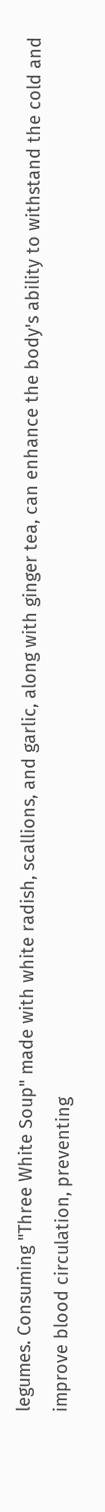legumes. Consuming "Three White Soup" made with white radish, scallions, and garlic, along with ginger tea, can enhance the body's ability to withstand the cold and improve blood circulation, preventing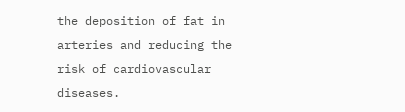the deposition of fat in arteries and reducing the risk of cardiovascular diseases.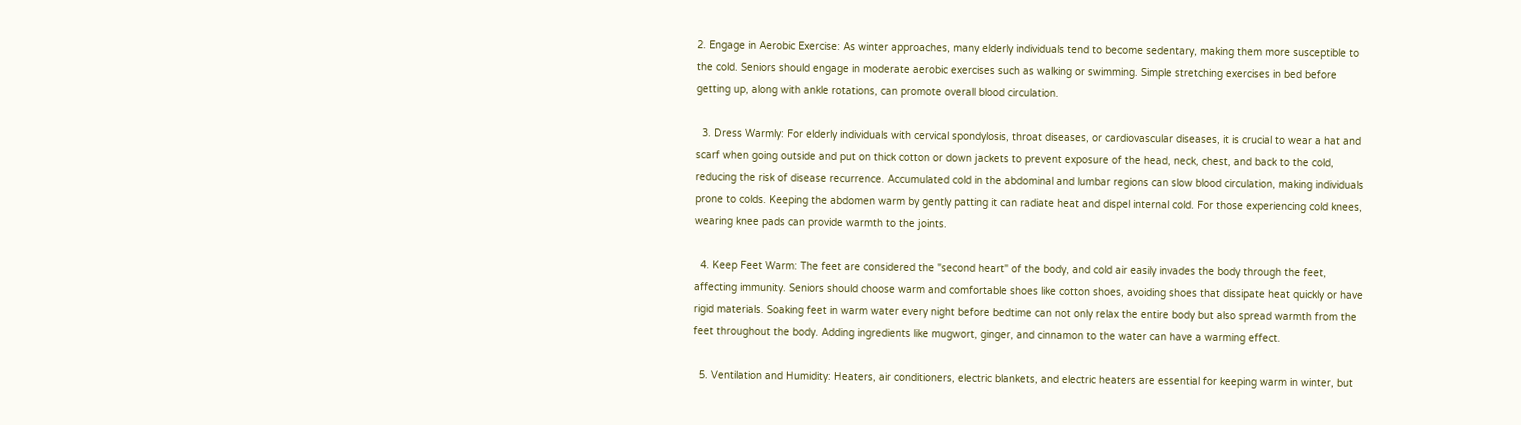2. Engage in Aerobic Exercise: As winter approaches, many elderly individuals tend to become sedentary, making them more susceptible to the cold. Seniors should engage in moderate aerobic exercises such as walking or swimming. Simple stretching exercises in bed before getting up, along with ankle rotations, can promote overall blood circulation.

  3. Dress Warmly: For elderly individuals with cervical spondylosis, throat diseases, or cardiovascular diseases, it is crucial to wear a hat and scarf when going outside and put on thick cotton or down jackets to prevent exposure of the head, neck, chest, and back to the cold, reducing the risk of disease recurrence. Accumulated cold in the abdominal and lumbar regions can slow blood circulation, making individuals prone to colds. Keeping the abdomen warm by gently patting it can radiate heat and dispel internal cold. For those experiencing cold knees, wearing knee pads can provide warmth to the joints.

  4. Keep Feet Warm: The feet are considered the "second heart" of the body, and cold air easily invades the body through the feet, affecting immunity. Seniors should choose warm and comfortable shoes like cotton shoes, avoiding shoes that dissipate heat quickly or have rigid materials. Soaking feet in warm water every night before bedtime can not only relax the entire body but also spread warmth from the feet throughout the body. Adding ingredients like mugwort, ginger, and cinnamon to the water can have a warming effect.

  5. Ventilation and Humidity: Heaters, air conditioners, electric blankets, and electric heaters are essential for keeping warm in winter, but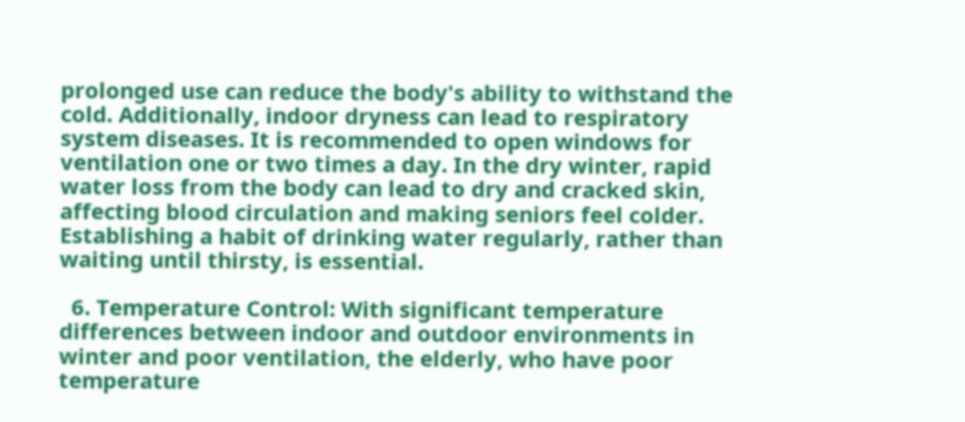prolonged use can reduce the body's ability to withstand the cold. Additionally, indoor dryness can lead to respiratory system diseases. It is recommended to open windows for ventilation one or two times a day. In the dry winter, rapid water loss from the body can lead to dry and cracked skin, affecting blood circulation and making seniors feel colder. Establishing a habit of drinking water regularly, rather than waiting until thirsty, is essential.

  6. Temperature Control: With significant temperature differences between indoor and outdoor environments in winter and poor ventilation, the elderly, who have poor temperature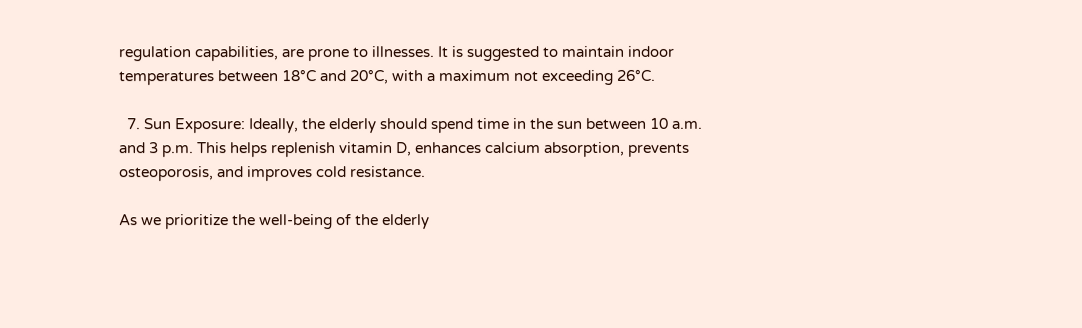regulation capabilities, are prone to illnesses. It is suggested to maintain indoor temperatures between 18°C and 20°C, with a maximum not exceeding 26°C.

  7. Sun Exposure: Ideally, the elderly should spend time in the sun between 10 a.m. and 3 p.m. This helps replenish vitamin D, enhances calcium absorption, prevents osteoporosis, and improves cold resistance.

As we prioritize the well-being of the elderly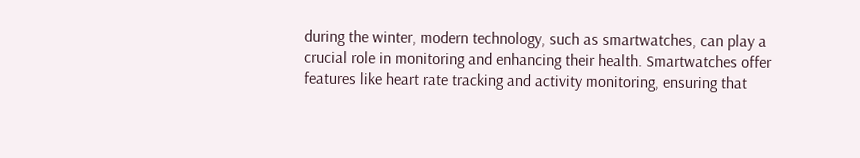during the winter, modern technology, such as smartwatches, can play a crucial role in monitoring and enhancing their health. Smartwatches offer features like heart rate tracking and activity monitoring, ensuring that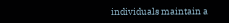individuals maintain a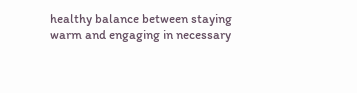healthy balance between staying warm and engaging in necessary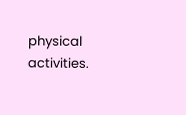physical activities.